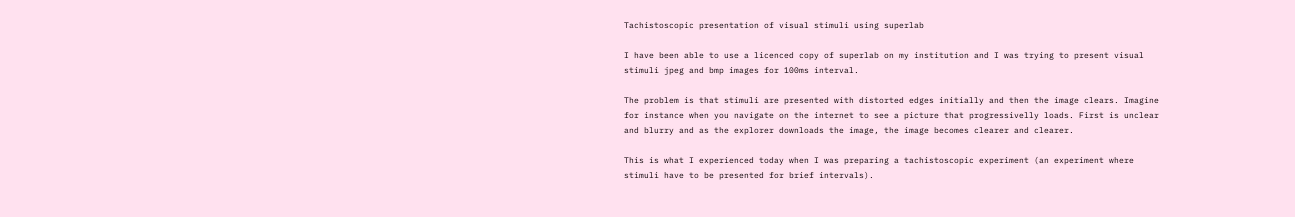Tachistoscopic presentation of visual stimuli using superlab

I have been able to use a licenced copy of superlab on my institution and I was trying to present visual stimuli jpeg and bmp images for 100ms interval.

The problem is that stimuli are presented with distorted edges initially and then the image clears. Imagine for instance when you navigate on the internet to see a picture that progressivelly loads. First is unclear and blurry and as the explorer downloads the image, the image becomes clearer and clearer.

This is what I experienced today when I was preparing a tachistoscopic experiment (an experiment where stimuli have to be presented for brief intervals).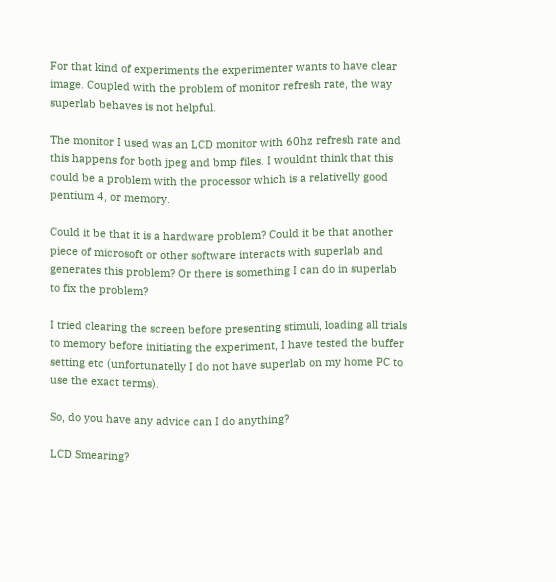For that kind of experiments the experimenter wants to have clear image. Coupled with the problem of monitor refresh rate, the way superlab behaves is not helpful.

The monitor I used was an LCD monitor with 60hz refresh rate and this happens for both jpeg and bmp files. I wouldnt think that this could be a problem with the processor which is a relativelly good pentium 4, or memory.

Could it be that it is a hardware problem? Could it be that another piece of microsoft or other software interacts with superlab and generates this problem? Or there is something I can do in superlab to fix the problem?

I tried clearing the screen before presenting stimuli, loading all trials to memory before initiating the experiment, I have tested the buffer setting etc (unfortunatelly I do not have superlab on my home PC to use the exact terms).

So, do you have any advice can I do anything?

LCD Smearing?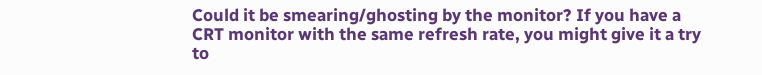Could it be smearing/ghosting by the monitor? If you have a CRT monitor with the same refresh rate, you might give it a try to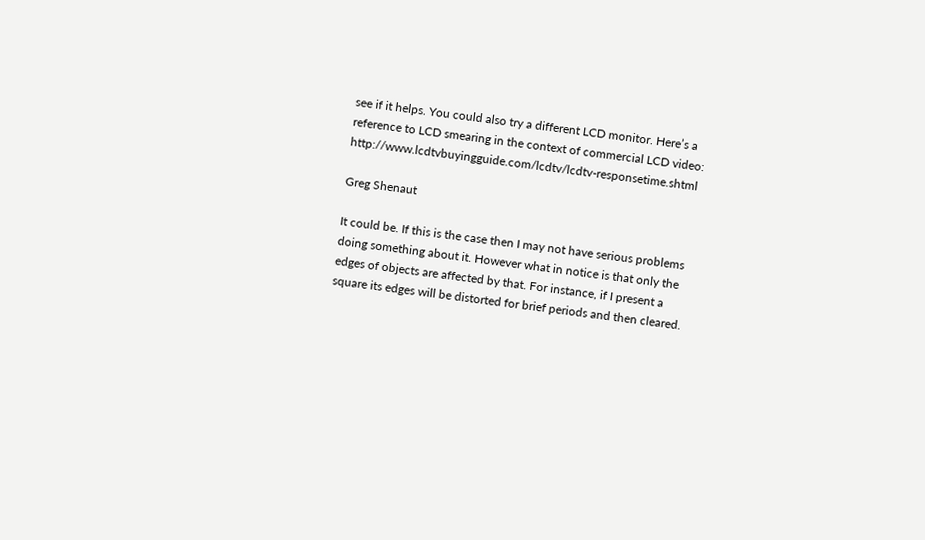see if it helps. You could also try a different LCD monitor. Here’s a reference to LCD smearing in the context of commercial LCD video: http://www.lcdtvbuyingguide.com/lcdtv/lcdtv-responsetime.shtml

Greg Shenaut

It could be. If this is the case then I may not have serious problems doing something about it. However what in notice is that only the edges of objects are affected by that. For instance, if I present a square its edges will be distorted for brief periods and then cleared.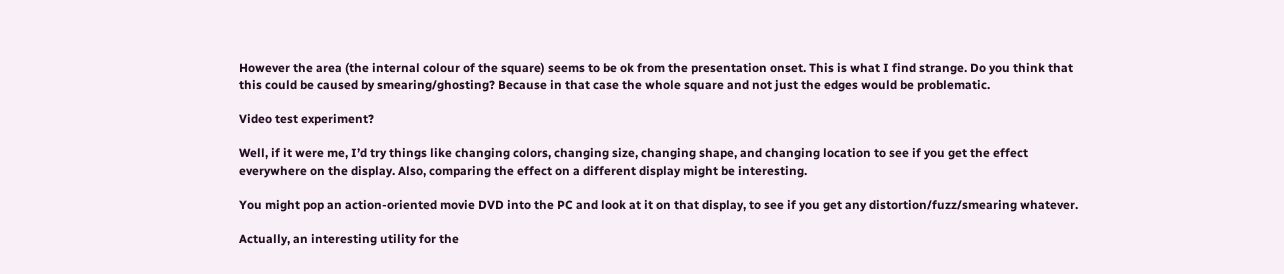However the area (the internal colour of the square) seems to be ok from the presentation onset. This is what I find strange. Do you think that this could be caused by smearing/ghosting? Because in that case the whole square and not just the edges would be problematic.

Video test experiment?

Well, if it were me, I’d try things like changing colors, changing size, changing shape, and changing location to see if you get the effect everywhere on the display. Also, comparing the effect on a different display might be interesting.

You might pop an action-oriented movie DVD into the PC and look at it on that display, to see if you get any distortion/fuzz/smearing whatever.

Actually, an interesting utility for the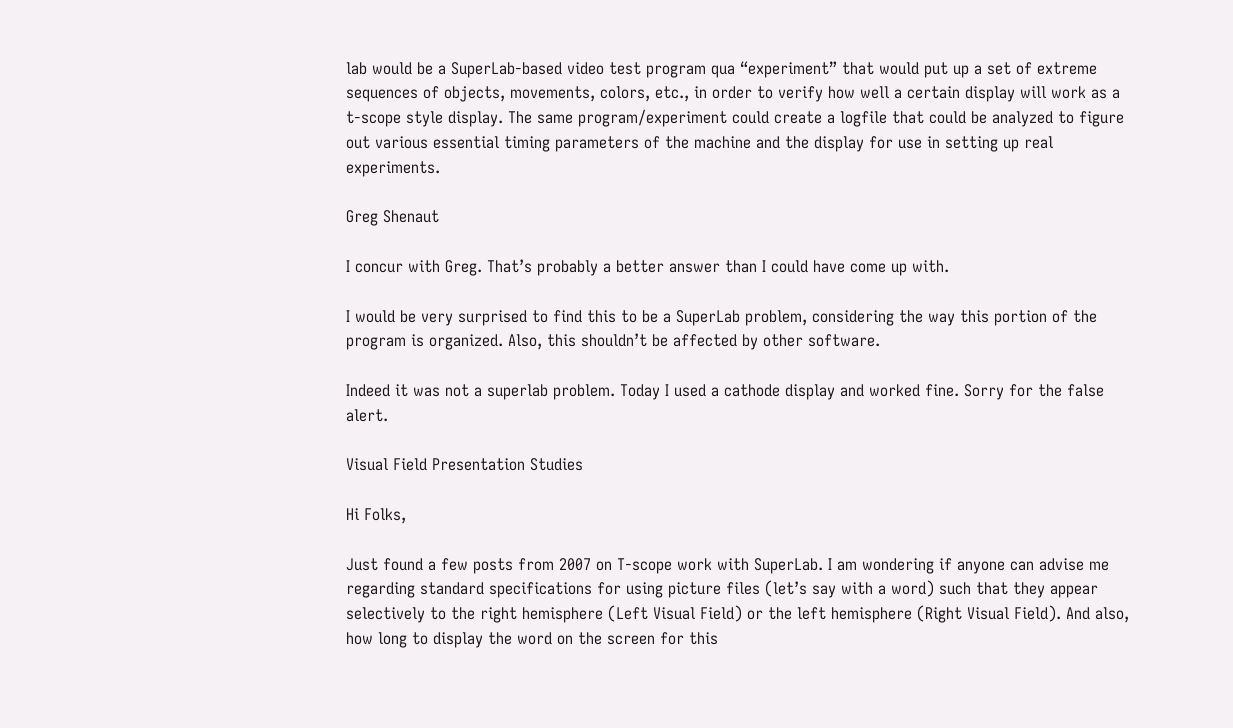lab would be a SuperLab-based video test program qua “experiment” that would put up a set of extreme sequences of objects, movements, colors, etc., in order to verify how well a certain display will work as a t-scope style display. The same program/experiment could create a logfile that could be analyzed to figure out various essential timing parameters of the machine and the display for use in setting up real experiments.

Greg Shenaut

I concur with Greg. That’s probably a better answer than I could have come up with.

I would be very surprised to find this to be a SuperLab problem, considering the way this portion of the program is organized. Also, this shouldn’t be affected by other software.

Indeed it was not a superlab problem. Today I used a cathode display and worked fine. Sorry for the false alert.

Visual Field Presentation Studies

Hi Folks,

Just found a few posts from 2007 on T-scope work with SuperLab. I am wondering if anyone can advise me regarding standard specifications for using picture files (let’s say with a word) such that they appear selectively to the right hemisphere (Left Visual Field) or the left hemisphere (Right Visual Field). And also, how long to display the word on the screen for this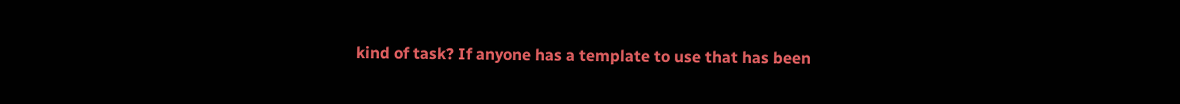kind of task? If anyone has a template to use that has been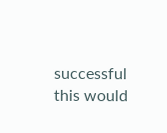successful this would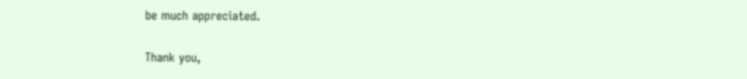be much appreciated.

Thank you,